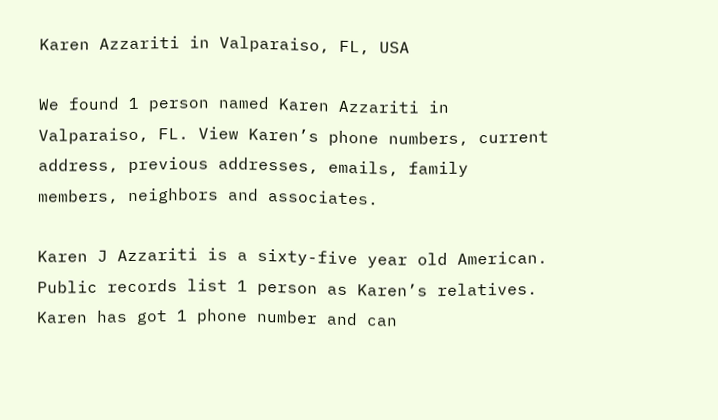Karen Azzariti in Valparaiso, FL, USA

We found 1 person named Karen Azzariti in Valparaiso, FL. View Karen’s phone numbers, current address, previous addresses, emails, family members, neighbors and associates.

Karen J Azzariti is a sixty-five year old American. Public records list 1 person as Karen’s relatives. Karen has got 1 phone number and can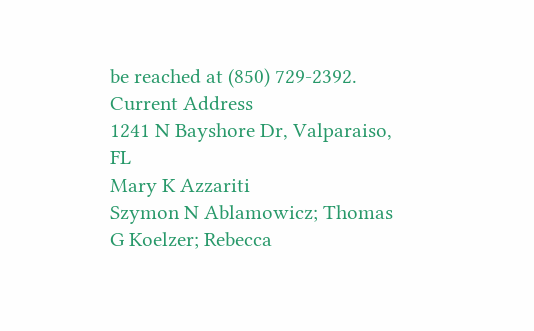be reached at (850) 729-2392.
Current Address
1241 N Bayshore Dr, Valparaiso, FL
Mary K Azzariti
Szymon N Ablamowicz; Thomas G Koelzer; Rebecca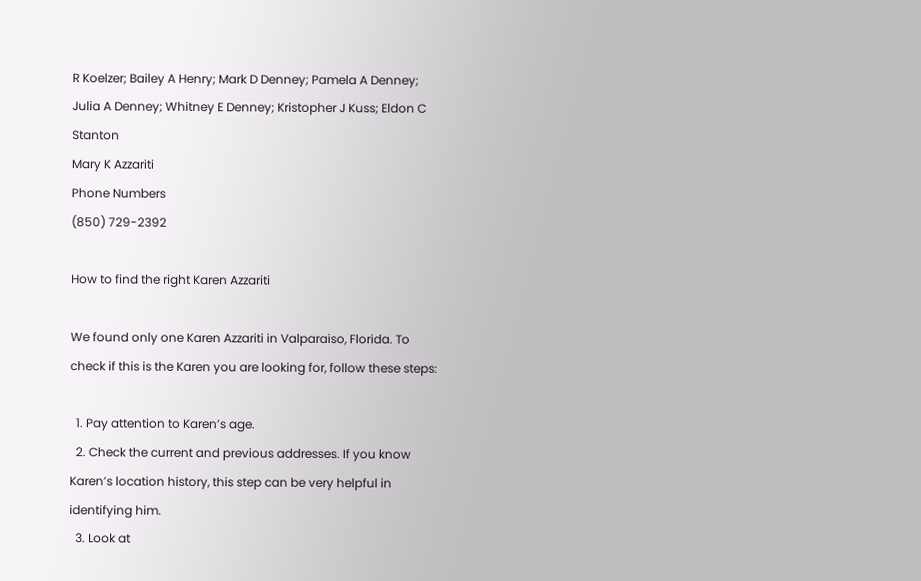R Koelzer; Bailey A Henry; Mark D Denney; Pamela A Denney; Julia A Denney; Whitney E Denney; Kristopher J Kuss; Eldon C Stanton
Mary K Azzariti
Phone Numbers
(850) 729-2392

How to find the right Karen Azzariti

We found only one Karen Azzariti in Valparaiso, Florida. To check if this is the Karen you are looking for, follow these steps:

  1. Pay attention to Karen’s age.
  2. Check the current and previous addresses. If you know Karen’s location history, this step can be very helpful in identifying him.
  3. Look at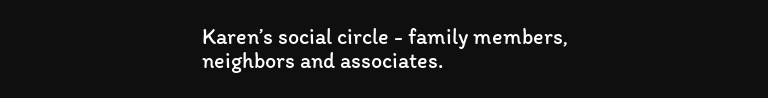Karen’s social circle - family members, neighbors and associates.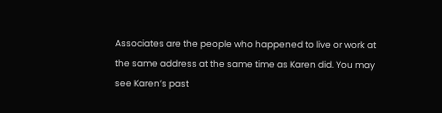Associates are the people who happened to live or work at the same address at the same time as Karen did. You may see Karen’s past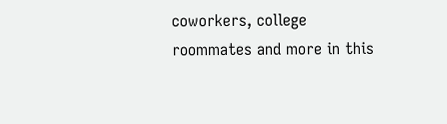coworkers, college roommates and more in this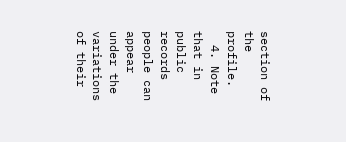section of the profile.
  4. Note that in public records people can appear under the variations of their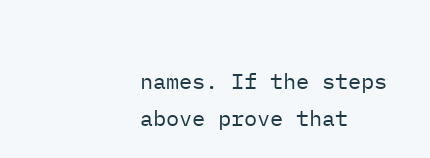names. If the steps above prove that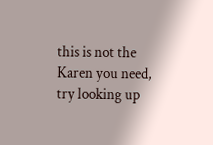this is not the Karen you need, try looking up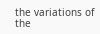the variations of the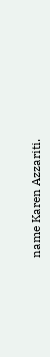name Karen Azzariti.